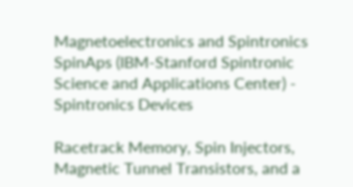Magnetoelectronics and Spintronics
SpinAps (IBM-Stanford Spintronic Science and Applications Center) - Spintronics Devices

Racetrack Memory, Spin Injectors, Magnetic Tunnel Transistors, and a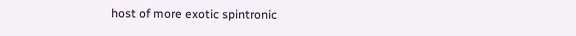host of more exotic spintronic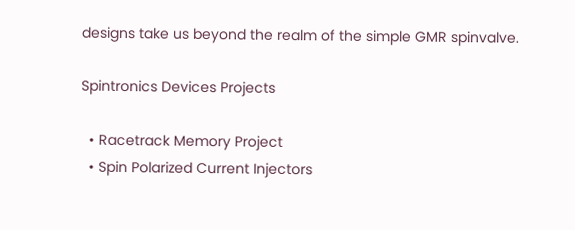designs take us beyond the realm of the simple GMR spinvalve.

Spintronics Devices Projects

  • Racetrack Memory Project
  • Spin Polarized Current Injectors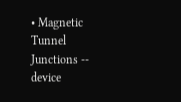• Magnetic Tunnel Junctions -- device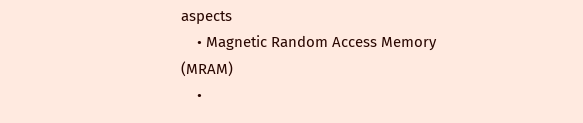aspects
    • Magnetic Random Access Memory (MRAM)
    •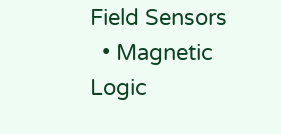Field Sensors
  • Magnetic Logic